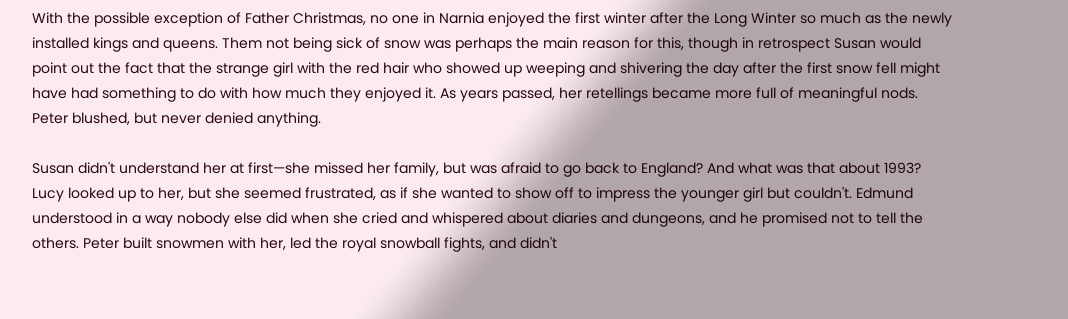With the possible exception of Father Christmas, no one in Narnia enjoyed the first winter after the Long Winter so much as the newly installed kings and queens. Them not being sick of snow was perhaps the main reason for this, though in retrospect Susan would point out the fact that the strange girl with the red hair who showed up weeping and shivering the day after the first snow fell might have had something to do with how much they enjoyed it. As years passed, her retellings became more full of meaningful nods. Peter blushed, but never denied anything.

Susan didn't understand her at first—she missed her family, but was afraid to go back to England? And what was that about 1993? Lucy looked up to her, but she seemed frustrated, as if she wanted to show off to impress the younger girl but couldn't. Edmund understood in a way nobody else did when she cried and whispered about diaries and dungeons, and he promised not to tell the others. Peter built snowmen with her, led the royal snowball fights, and didn't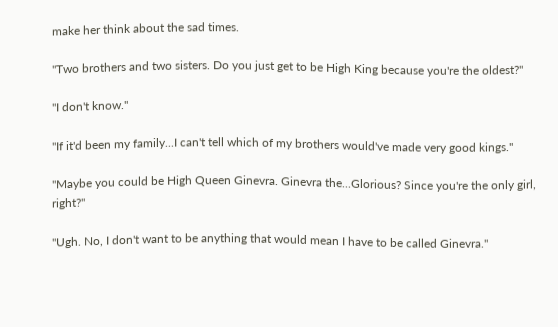make her think about the sad times.

"Two brothers and two sisters. Do you just get to be High King because you're the oldest?"

"I don't know."

"If it'd been my family...I can't tell which of my brothers would've made very good kings."

"Maybe you could be High Queen Ginevra. Ginevra the...Glorious? Since you're the only girl, right?"

"Ugh. No, I don't want to be anything that would mean I have to be called Ginevra."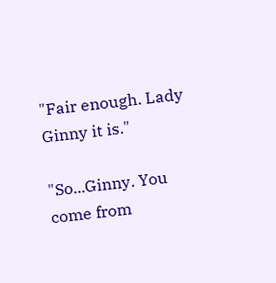"Fair enough. Lady Ginny it is."

"So...Ginny. You come from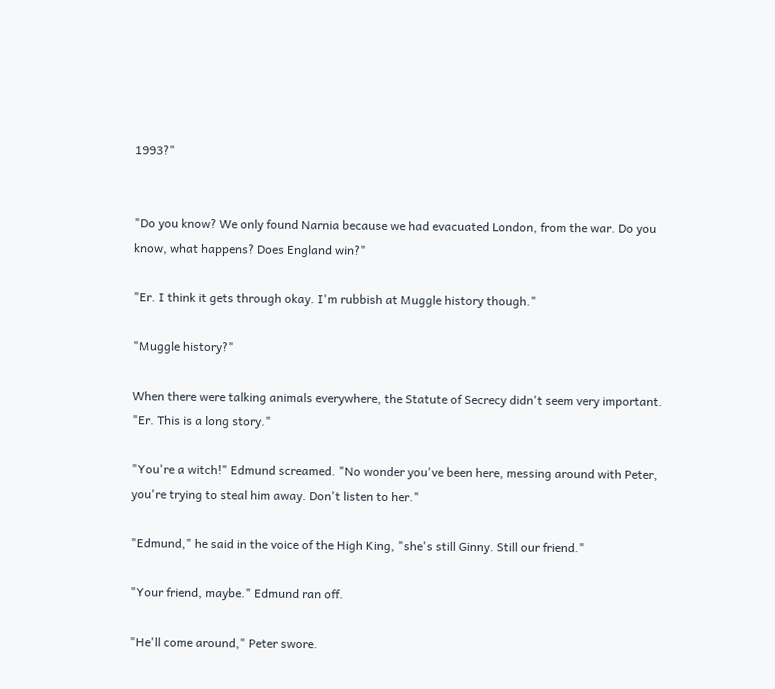1993?"


"Do you know? We only found Narnia because we had evacuated London, from the war. Do you know, what happens? Does England win?"

"Er. I think it gets through okay. I'm rubbish at Muggle history though."

"Muggle history?"

When there were talking animals everywhere, the Statute of Secrecy didn't seem very important. "Er. This is a long story."

"You're a witch!" Edmund screamed. "No wonder you've been here, messing around with Peter, you're trying to steal him away. Don't listen to her."

"Edmund," he said in the voice of the High King, "she's still Ginny. Still our friend."

"Your friend, maybe." Edmund ran off.

"He'll come around," Peter swore.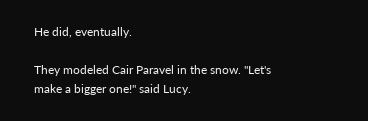He did, eventually.

They modeled Cair Paravel in the snow. "Let's make a bigger one!" said Lucy.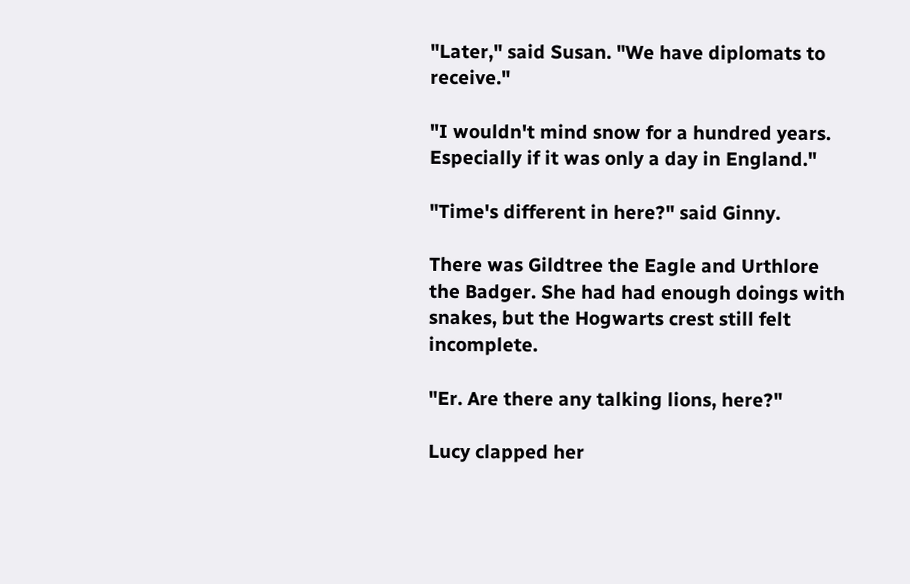"Later," said Susan. "We have diplomats to receive."

"I wouldn't mind snow for a hundred years. Especially if it was only a day in England."

"Time's different in here?" said Ginny.

There was Gildtree the Eagle and Urthlore the Badger. She had had enough doings with snakes, but the Hogwarts crest still felt incomplete.

"Er. Are there any talking lions, here?"

Lucy clapped her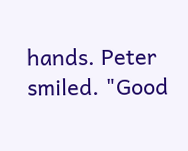hands. Peter smiled. "Good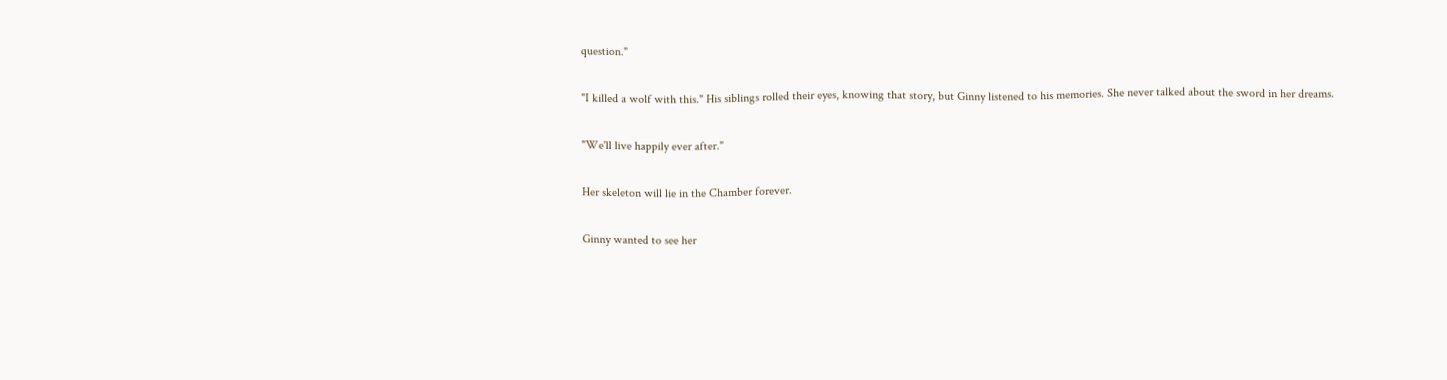question."

"I killed a wolf with this." His siblings rolled their eyes, knowing that story, but Ginny listened to his memories. She never talked about the sword in her dreams.

"We'll live happily ever after."

Her skeleton will lie in the Chamber forever.

Ginny wanted to see her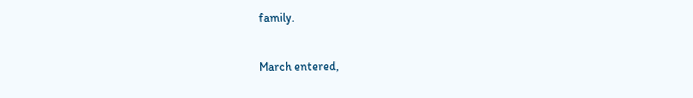family.

March entered,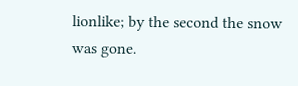lionlike; by the second the snow was gone.